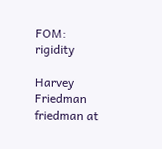FOM: rigidity

Harvey Friedman friedman at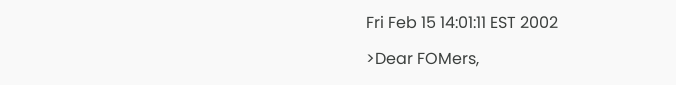Fri Feb 15 14:01:11 EST 2002

>Dear FOMers,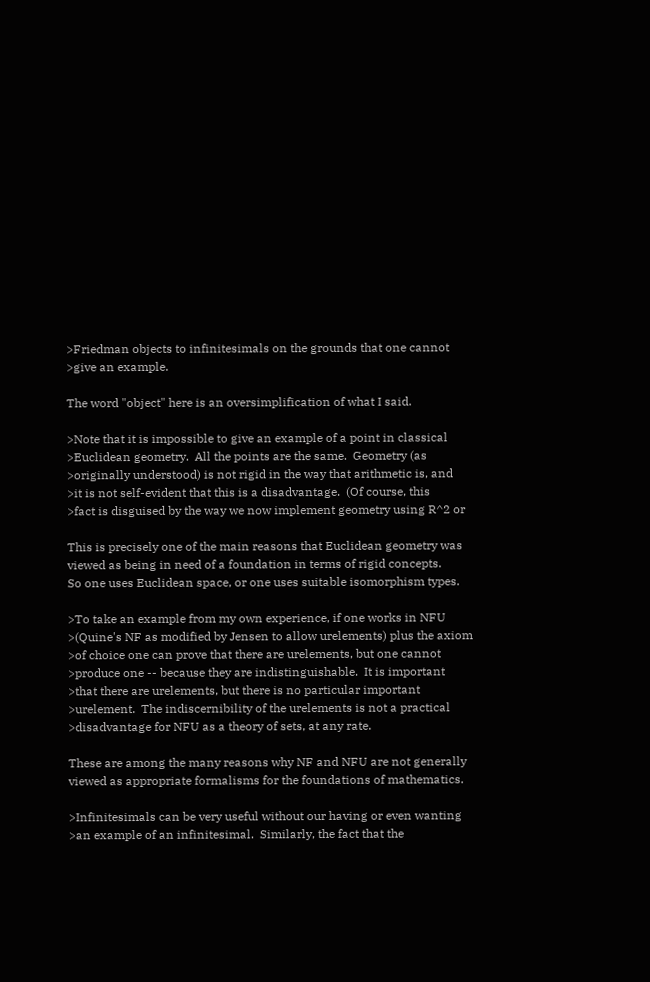>Friedman objects to infinitesimals on the grounds that one cannot
>give an example.

The word "object" here is an oversimplification of what I said.

>Note that it is impossible to give an example of a point in classical
>Euclidean geometry.  All the points are the same.  Geometry (as
>originally understood) is not rigid in the way that arithmetic is, and
>it is not self-evident that this is a disadvantage.  (Of course, this
>fact is disguised by the way we now implement geometry using R^2 or

This is precisely one of the main reasons that Euclidean geometry was
viewed as being in need of a foundation in terms of rigid concepts.
So one uses Euclidean space, or one uses suitable isomorphism types.

>To take an example from my own experience, if one works in NFU
>(Quine's NF as modified by Jensen to allow urelements) plus the axiom
>of choice one can prove that there are urelements, but one cannot
>produce one -- because they are indistinguishable.  It is important
>that there are urelements, but there is no particular important
>urelement.  The indiscernibility of the urelements is not a practical
>disadvantage for NFU as a theory of sets, at any rate.

These are among the many reasons why NF and NFU are not generally
viewed as appropriate formalisms for the foundations of mathematics.

>Infinitesimals can be very useful without our having or even wanting
>an example of an infinitesimal.  Similarly, the fact that the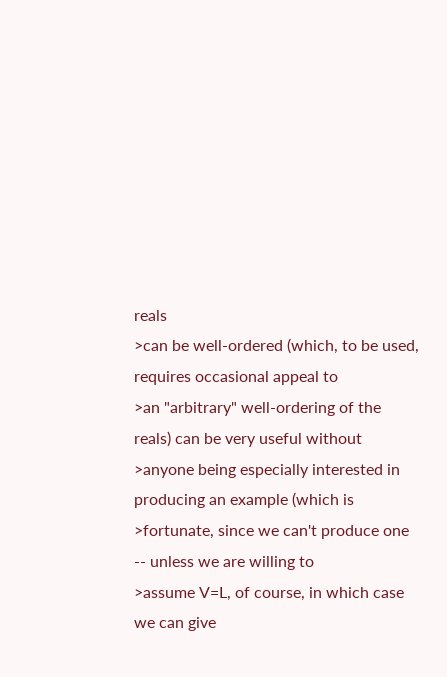reals
>can be well-ordered (which, to be used, requires occasional appeal to
>an "arbitrary" well-ordering of the reals) can be very useful without
>anyone being especially interested in producing an example (which is
>fortunate, since we can't produce one -- unless we are willing to
>assume V=L, of course, in which case we can give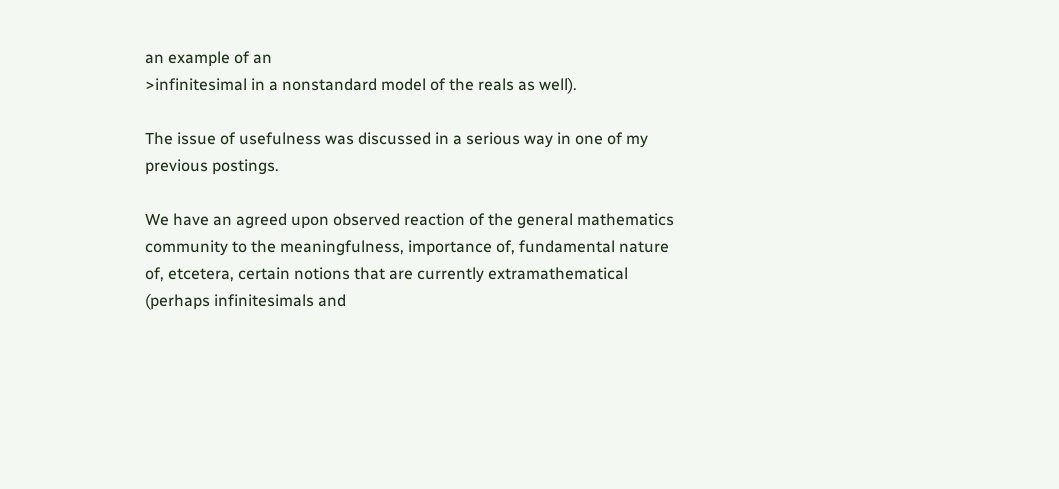an example of an
>infinitesimal in a nonstandard model of the reals as well).

The issue of usefulness was discussed in a serious way in one of my
previous postings.

We have an agreed upon observed reaction of the general mathematics
community to the meaningfulness, importance of, fundamental nature
of, etcetera, certain notions that are currently extramathematical
(perhaps infinitesimals and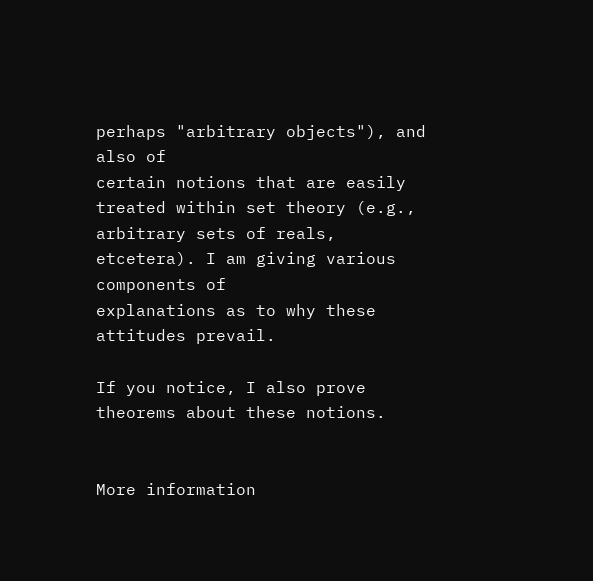perhaps "arbitrary objects"), and also of
certain notions that are easily treated within set theory (e.g.,
arbitrary sets of reals, etcetera). I am giving various components of
explanations as to why these attitudes prevail.

If you notice, I also prove theorems about these notions.


More information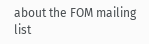about the FOM mailing list